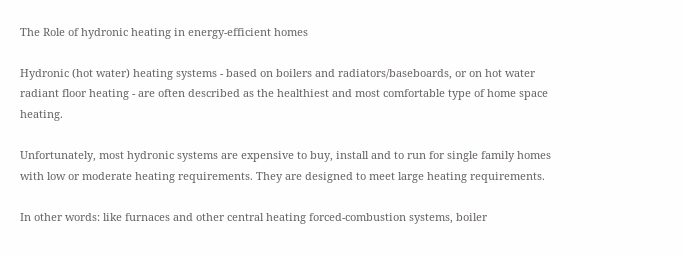The Role of hydronic heating in energy-efficient homes

Hydronic (hot water) heating systems - based on boilers and radiators/baseboards, or on hot water radiant floor heating - are often described as the healthiest and most comfortable type of home space heating.

Unfortunately, most hydronic systems are expensive to buy, install and to run for single family homes with low or moderate heating requirements. They are designed to meet large heating requirements.

In other words: like furnaces and other central heating forced-combustion systems, boiler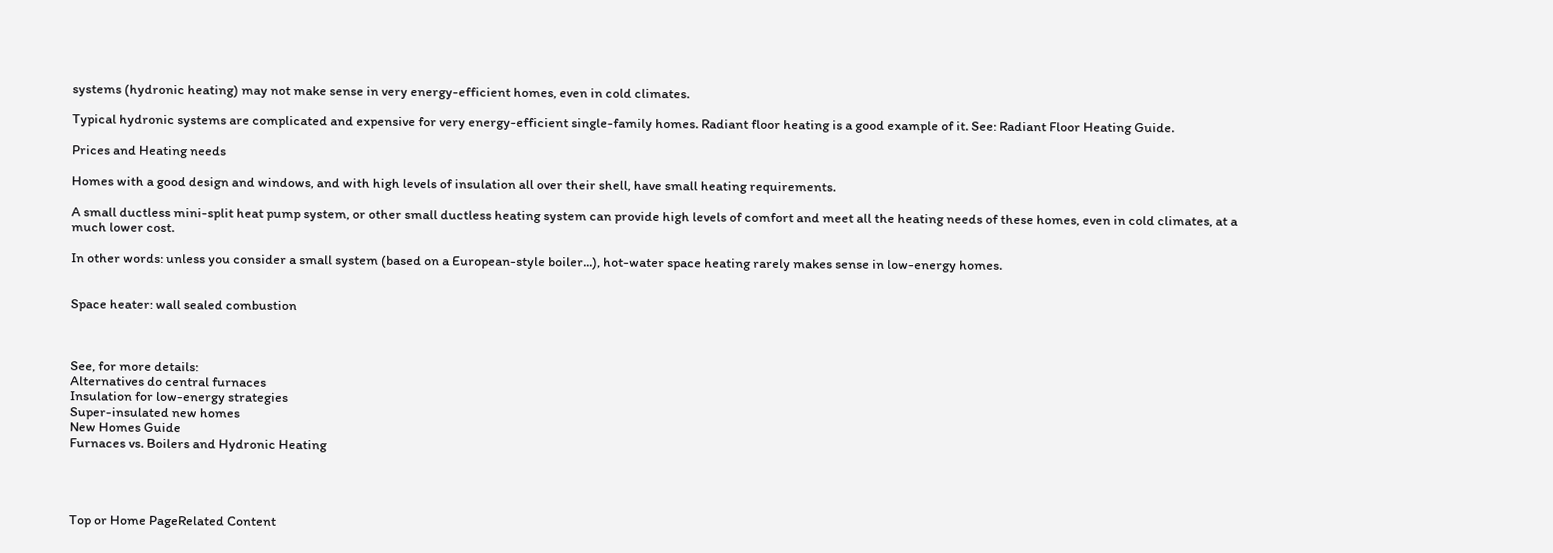systems (hydronic heating) may not make sense in very energy-efficient homes, even in cold climates.

Typical hydronic systems are complicated and expensive for very energy-efficient single-family homes. Radiant floor heating is a good example of it. See: Radiant Floor Heating Guide.

Prices and Heating needs

Homes with a good design and windows, and with high levels of insulation all over their shell, have small heating requirements.

A small ductless mini-split heat pump system, or other small ductless heating system can provide high levels of comfort and meet all the heating needs of these homes, even in cold climates, at a much lower cost.

In other words: unless you consider a small system (based on a European-style boiler...), hot-water space heating rarely makes sense in low-energy homes.


Space heater: wall sealed combustion



See, for more details:
Alternatives do central furnaces
Insulation for low-energy strategies
Super-insulated new homes
New Homes Guide
Furnaces vs. Boilers and Hydronic Heating




Top or Home PageRelated Content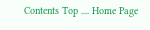Contents Top .... Home Page